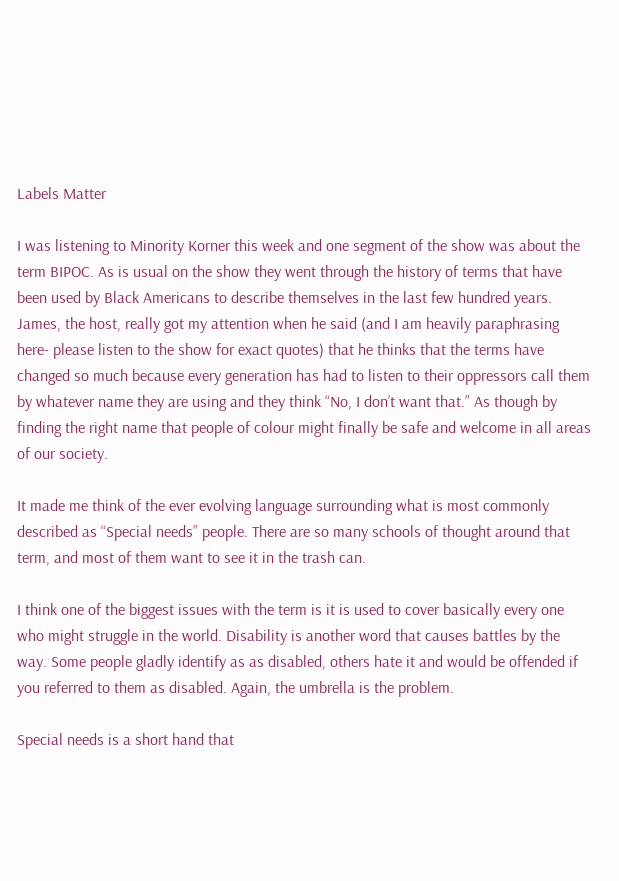Labels Matter

I was listening to Minority Korner this week and one segment of the show was about the term BIPOC. As is usual on the show they went through the history of terms that have been used by Black Americans to describe themselves in the last few hundred years. James, the host, really got my attention when he said (and I am heavily paraphrasing here- please listen to the show for exact quotes) that he thinks that the terms have changed so much because every generation has had to listen to their oppressors call them by whatever name they are using and they think “No, I don’t want that.” As though by finding the right name that people of colour might finally be safe and welcome in all areas of our society.

It made me think of the ever evolving language surrounding what is most commonly described as “Special needs” people. There are so many schools of thought around that term, and most of them want to see it in the trash can.

I think one of the biggest issues with the term is it is used to cover basically every one who might struggle in the world. Disability is another word that causes battles by the way. Some people gladly identify as as disabled, others hate it and would be offended if you referred to them as disabled. Again, the umbrella is the problem.

Special needs is a short hand that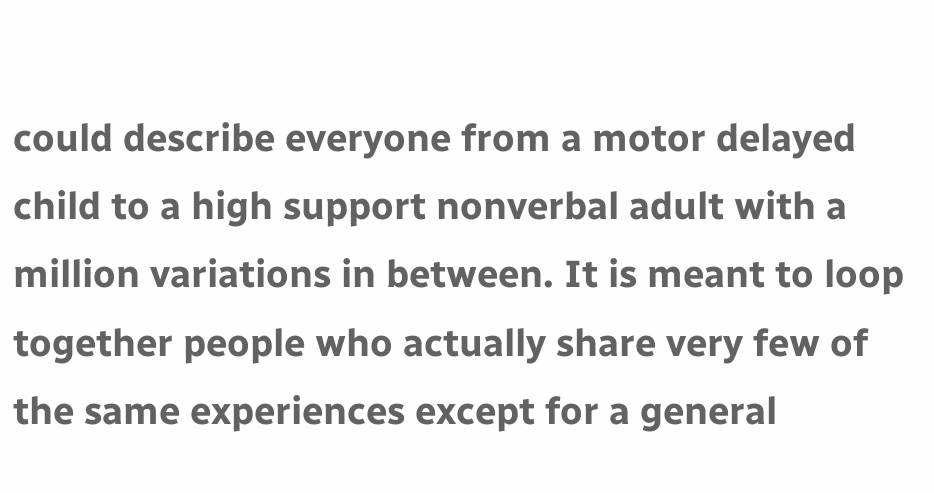could describe everyone from a motor delayed child to a high support nonverbal adult with a million variations in between. It is meant to loop together people who actually share very few of the same experiences except for a general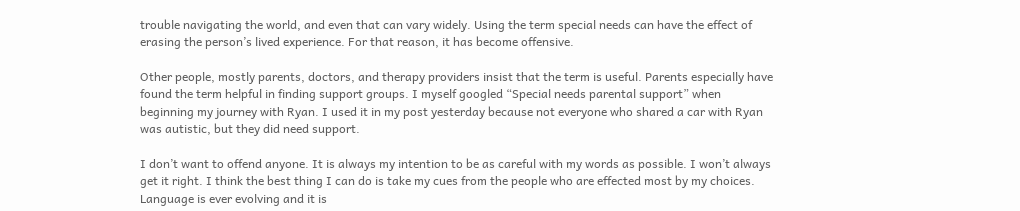trouble navigating the world, and even that can vary widely. Using the term special needs can have the effect of erasing the person’s lived experience. For that reason, it has become offensive.

Other people, mostly parents, doctors, and therapy providers insist that the term is useful. Parents especially have found the term helpful in finding support groups. I myself googled “Special needs parental support” when beginning my journey with Ryan. I used it in my post yesterday because not everyone who shared a car with Ryan was autistic, but they did need support.

I don’t want to offend anyone. It is always my intention to be as careful with my words as possible. I won’t always get it right. I think the best thing I can do is take my cues from the people who are effected most by my choices. Language is ever evolving and it is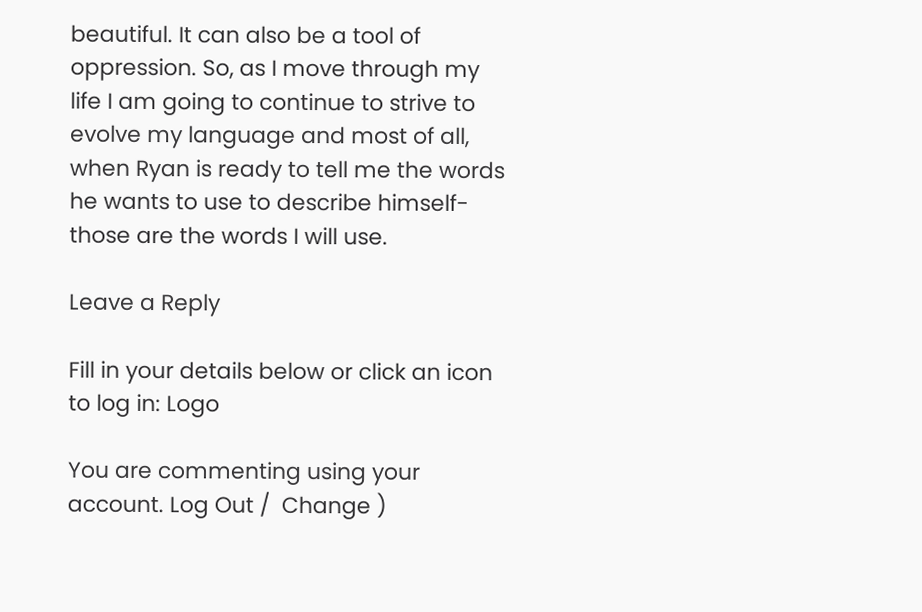beautiful. It can also be a tool of oppression. So, as I move through my life I am going to continue to strive to evolve my language and most of all, when Ryan is ready to tell me the words he wants to use to describe himself- those are the words I will use.

Leave a Reply

Fill in your details below or click an icon to log in: Logo

You are commenting using your account. Log Out /  Change )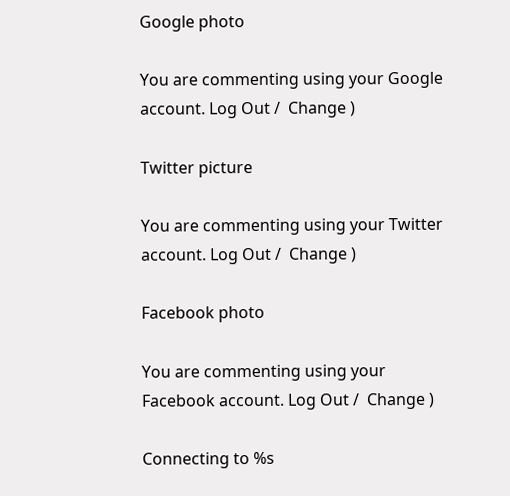Google photo

You are commenting using your Google account. Log Out /  Change )

Twitter picture

You are commenting using your Twitter account. Log Out /  Change )

Facebook photo

You are commenting using your Facebook account. Log Out /  Change )

Connecting to %s